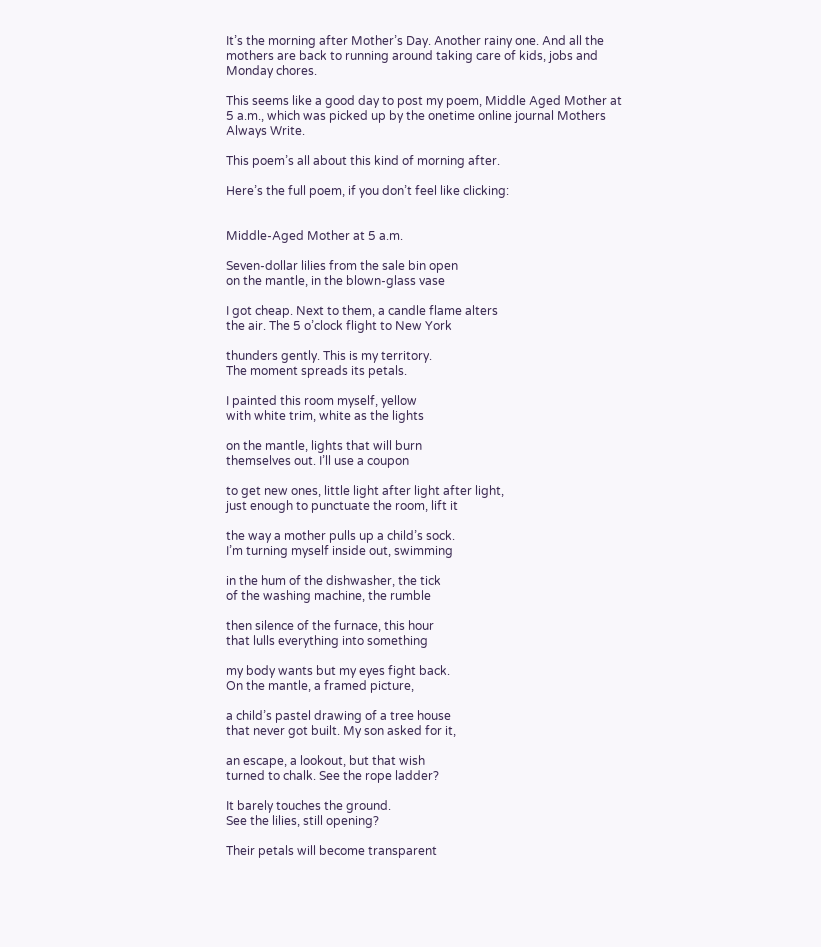It’s the morning after Mother’s Day. Another rainy one. And all the mothers are back to running around taking care of kids, jobs and Monday chores.

This seems like a good day to post my poem, Middle Aged Mother at 5 a.m., which was picked up by the onetime online journal Mothers Always Write.

This poem’s all about this kind of morning after.

Here’s the full poem, if you don’t feel like clicking:


Middle-Aged Mother at 5 a.m.

Seven-dollar lilies from the sale bin open
on the mantle, in the blown-glass vase

I got cheap. Next to them, a candle flame alters
the air. The 5 o’clock flight to New York

thunders gently. This is my territory.
The moment spreads its petals.

I painted this room myself, yellow
with white trim, white as the lights

on the mantle, lights that will burn
themselves out. I’ll use a coupon

to get new ones, little light after light after light,
just enough to punctuate the room, lift it

the way a mother pulls up a child’s sock.
I’m turning myself inside out, swimming

in the hum of the dishwasher, the tick
of the washing machine, the rumble

then silence of the furnace, this hour
that lulls everything into something

my body wants but my eyes fight back.
On the mantle, a framed picture,

a child’s pastel drawing of a tree house
that never got built. My son asked for it,

an escape, a lookout, but that wish
turned to chalk. See the rope ladder?

It barely touches the ground.
See the lilies, still opening?

Their petals will become transparent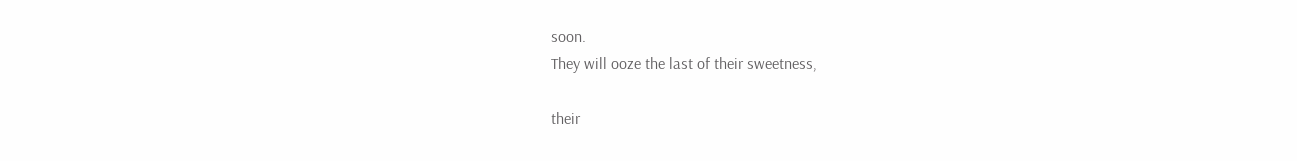soon.
They will ooze the last of their sweetness,

their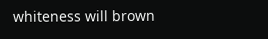whiteness will brown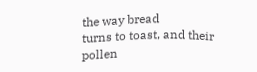the way bread
turns to toast, and their pollen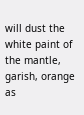will dust the white paint of the mantle,
garish, orange as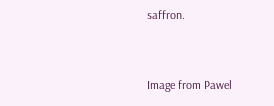saffron.


Image from Pawel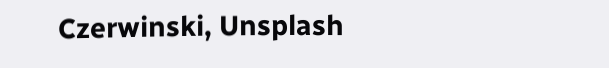Czerwinski, Unsplash